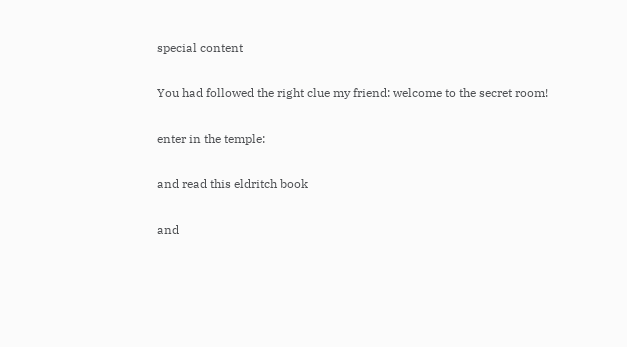special content

You had followed the right clue my friend: welcome to the secret room!

enter in the temple:

and read this eldritch book

and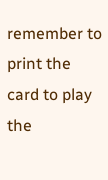remember to print the card to play the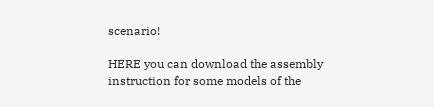scenario!

HERE you can download the assembly instruction for some models of the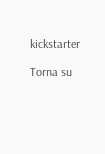kickstarter

Torna su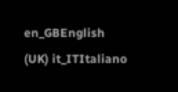en_GBEnglish (UK) it_ITItaliano